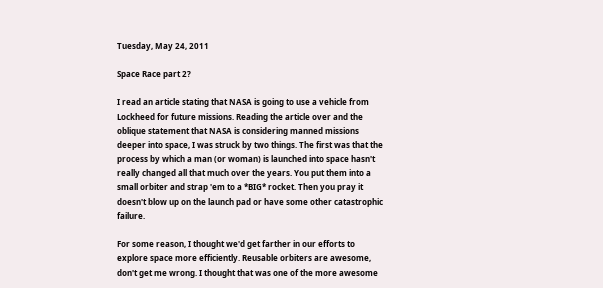Tuesday, May 24, 2011

Space Race part 2?

I read an article stating that NASA is going to use a vehicle from Lockheed for future missions. Reading the article over and the oblique statement that NASA is considering manned missions deeper into space, I was struck by two things. The first was that the process by which a man (or woman) is launched into space hasn't really changed all that much over the years. You put them into a small orbiter and strap 'em to a *BIG* rocket. Then you pray it doesn't blow up on the launch pad or have some other catastrophic failure.

For some reason, I thought we'd get farther in our efforts to explore space more efficiently. Reusable orbiters are awesome, don't get me wrong. I thought that was one of the more awesome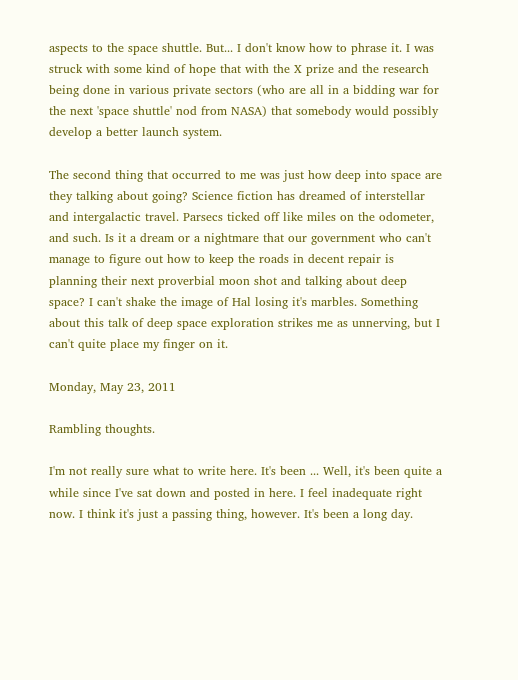aspects to the space shuttle. But... I don't know how to phrase it. I was struck with some kind of hope that with the X prize and the research being done in various private sectors (who are all in a bidding war for the next 'space shuttle' nod from NASA) that somebody would possibly develop a better launch system.

The second thing that occurred to me was just how deep into space are they talking about going? Science fiction has dreamed of interstellar and intergalactic travel. Parsecs ticked off like miles on the odometer, and such. Is it a dream or a nightmare that our government who can't manage to figure out how to keep the roads in decent repair is planning their next proverbial moon shot and talking about deep space? I can't shake the image of Hal losing it's marbles. Something about this talk of deep space exploration strikes me as unnerving, but I can't quite place my finger on it.

Monday, May 23, 2011

Rambling thoughts.

I'm not really sure what to write here. It's been ... Well, it's been quite a while since I've sat down and posted in here. I feel inadequate right now. I think it's just a passing thing, however. It's been a long day.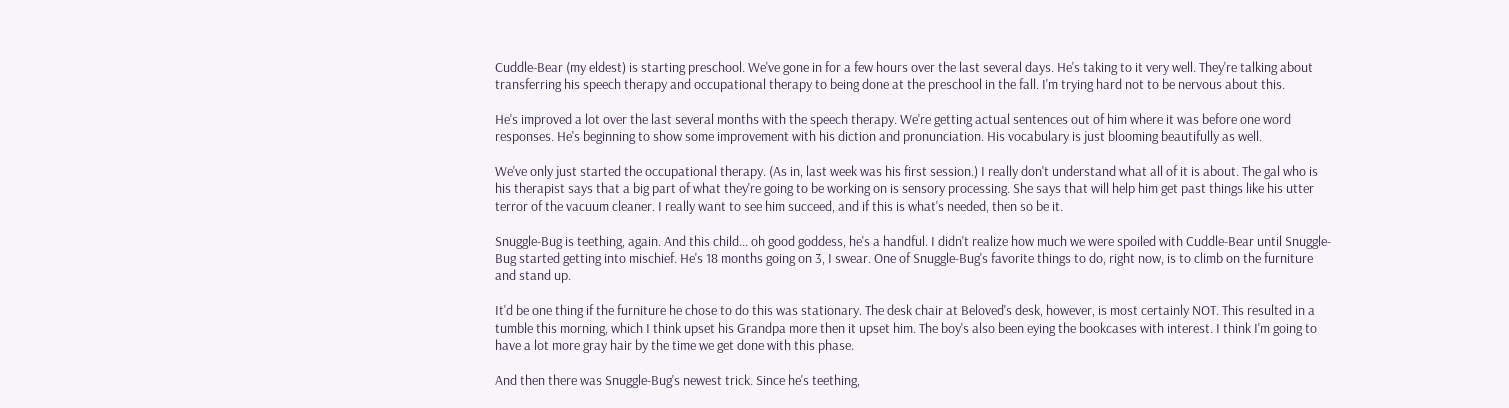Cuddle-Bear (my eldest) is starting preschool. We've gone in for a few hours over the last several days. He's taking to it very well. They're talking about transferring his speech therapy and occupational therapy to being done at the preschool in the fall. I'm trying hard not to be nervous about this.

He's improved a lot over the last several months with the speech therapy. We're getting actual sentences out of him where it was before one word responses. He's beginning to show some improvement with his diction and pronunciation. His vocabulary is just blooming beautifully as well.

We've only just started the occupational therapy. (As in, last week was his first session.) I really don't understand what all of it is about. The gal who is his therapist says that a big part of what they're going to be working on is sensory processing. She says that will help him get past things like his utter terror of the vacuum cleaner. I really want to see him succeed, and if this is what's needed, then so be it.

Snuggle-Bug is teething, again. And this child... oh good goddess, he's a handful. I didn't realize how much we were spoiled with Cuddle-Bear until Snuggle-Bug started getting into mischief. He's 18 months going on 3, I swear. One of Snuggle-Bug's favorite things to do, right now, is to climb on the furniture and stand up.

It'd be one thing if the furniture he chose to do this was stationary. The desk chair at Beloved's desk, however, is most certainly NOT. This resulted in a tumble this morning, which I think upset his Grandpa more then it upset him. The boy's also been eying the bookcases with interest. I think I'm going to have a lot more gray hair by the time we get done with this phase.

And then there was Snuggle-Bug's newest trick. Since he's teething,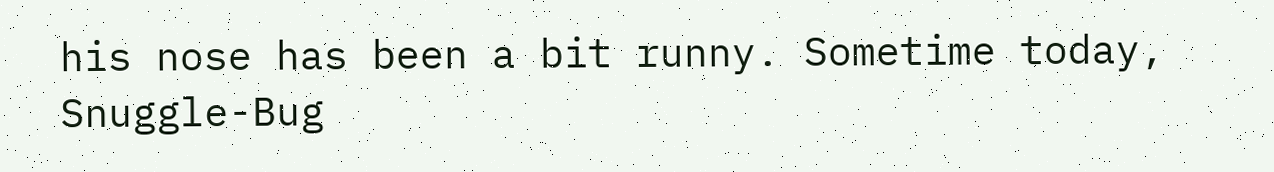his nose has been a bit runny. Sometime today, Snuggle-Bug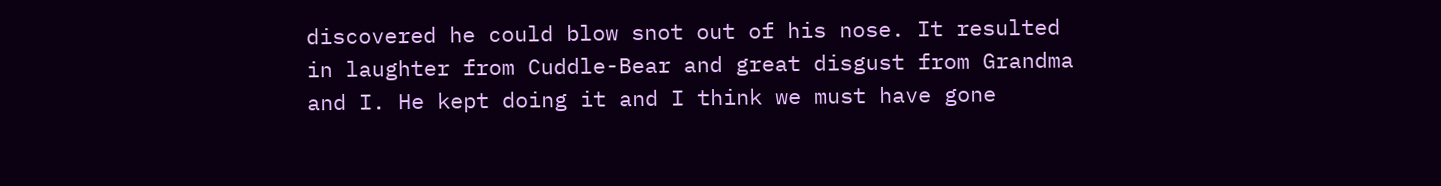discovered he could blow snot out of his nose. It resulted in laughter from Cuddle-Bear and great disgust from Grandma and I. He kept doing it and I think we must have gone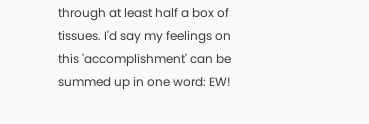through at least half a box of tissues. I'd say my feelings on this 'accomplishment' can be summed up in one word: EW!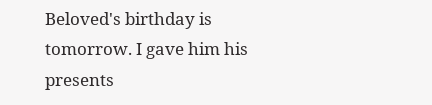Beloved's birthday is tomorrow. I gave him his presents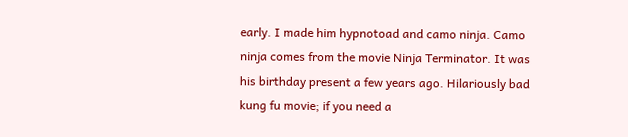early. I made him hypnotoad and camo ninja. Camo ninja comes from the movie Ninja Terminator. It was his birthday present a few years ago. Hilariously bad kung fu movie; if you need a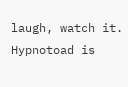laugh, watch it. Hypnotoad is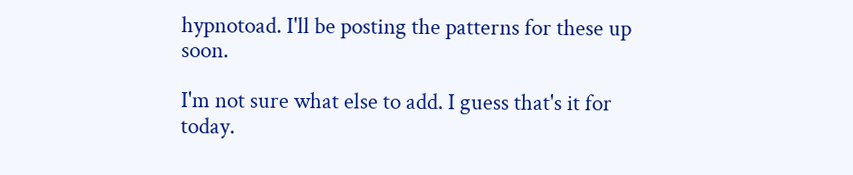hypnotoad. I'll be posting the patterns for these up soon.

I'm not sure what else to add. I guess that's it for today.